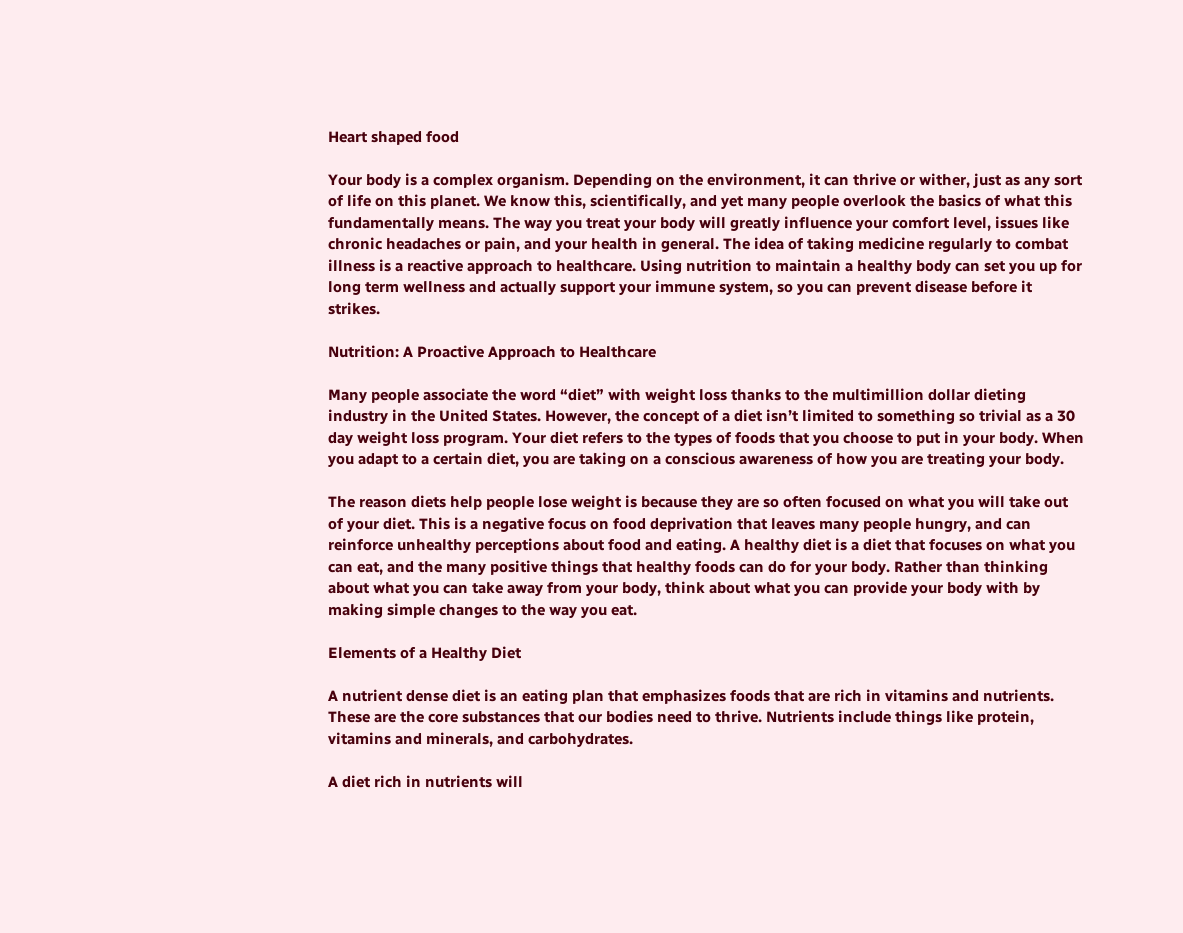Heart shaped food

Your body is a complex organism. Depending on the environment, it can thrive or wither, just as any sort of life on this planet. We know this, scientifically, and yet many people overlook the basics of what this fundamentally means. The way you treat your body will greatly influence your comfort level, issues like chronic headaches or pain, and your health in general. The idea of taking medicine regularly to combat illness is a reactive approach to healthcare. Using nutrition to maintain a healthy body can set you up for long term wellness and actually support your immune system, so you can prevent disease before it strikes.

Nutrition: A Proactive Approach to Healthcare

Many people associate the word “diet” with weight loss thanks to the multimillion dollar dieting industry in the United States. However, the concept of a diet isn’t limited to something so trivial as a 30 day weight loss program. Your diet refers to the types of foods that you choose to put in your body. When you adapt to a certain diet, you are taking on a conscious awareness of how you are treating your body.

The reason diets help people lose weight is because they are so often focused on what you will take out of your diet. This is a negative focus on food deprivation that leaves many people hungry, and can reinforce unhealthy perceptions about food and eating. A healthy diet is a diet that focuses on what you can eat, and the many positive things that healthy foods can do for your body. Rather than thinking about what you can take away from your body, think about what you can provide your body with by making simple changes to the way you eat.

Elements of a Healthy Diet

A nutrient dense diet is an eating plan that emphasizes foods that are rich in vitamins and nutrients. These are the core substances that our bodies need to thrive. Nutrients include things like protein, vitamins and minerals, and carbohydrates.

A diet rich in nutrients will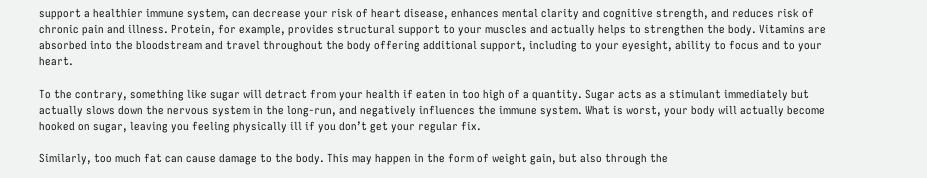support a healthier immune system, can decrease your risk of heart disease, enhances mental clarity and cognitive strength, and reduces risk of chronic pain and illness. Protein, for example, provides structural support to your muscles and actually helps to strengthen the body. Vitamins are absorbed into the bloodstream and travel throughout the body offering additional support, including to your eyesight, ability to focus and to your heart.

To the contrary, something like sugar will detract from your health if eaten in too high of a quantity. Sugar acts as a stimulant immediately but actually slows down the nervous system in the long-run, and negatively influences the immune system. What is worst, your body will actually become hooked on sugar, leaving you feeling physically ill if you don’t get your regular fix.

Similarly, too much fat can cause damage to the body. This may happen in the form of weight gain, but also through the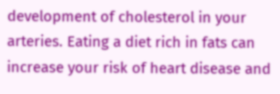development of cholesterol in your arteries. Eating a diet rich in fats can increase your risk of heart disease and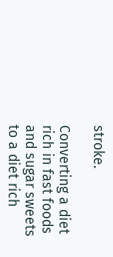stroke.

Converting a diet rich in fast foods and sugar sweets to a diet rich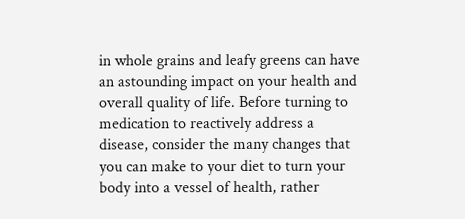in whole grains and leafy greens can have an astounding impact on your health and overall quality of life. Before turning to medication to reactively address a disease, consider the many changes that you can make to your diet to turn your body into a vessel of health, rather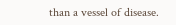than a vessel of disease.